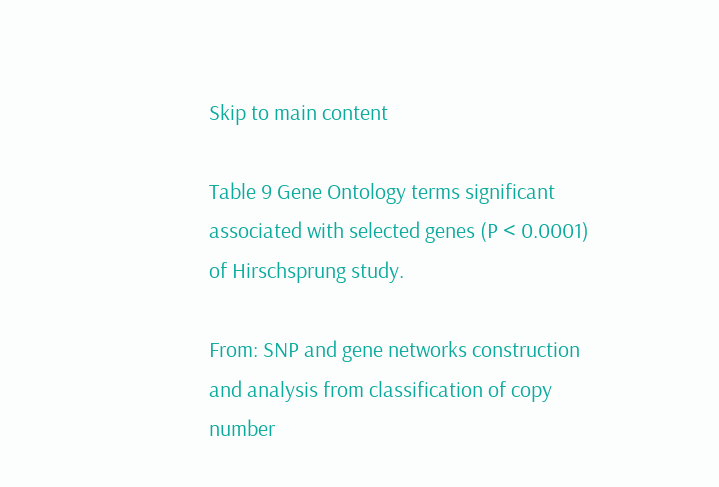Skip to main content

Table 9 Gene Ontology terms significant associated with selected genes (P < 0.0001) of Hirschsprung study.

From: SNP and gene networks construction and analysis from classification of copy number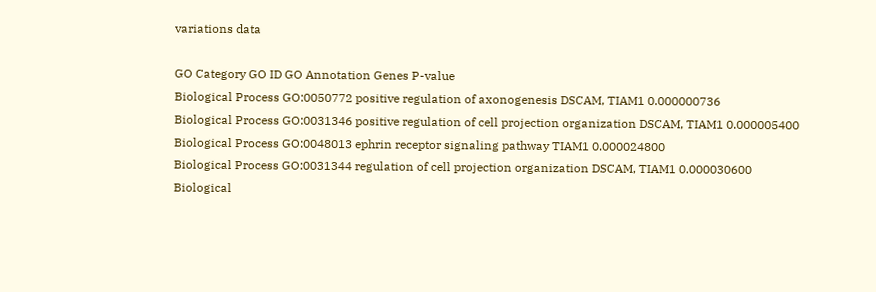variations data

GO Category GO ID GO Annotation Genes P-value
Biological Process GO:0050772 positive regulation of axonogenesis DSCAM, TIAM1 0.000000736
Biological Process GO:0031346 positive regulation of cell projection organization DSCAM, TIAM1 0.000005400
Biological Process GO:0048013 ephrin receptor signaling pathway TIAM1 0.000024800
Biological Process GO:0031344 regulation of cell projection organization DSCAM, TIAM1 0.000030600
Biological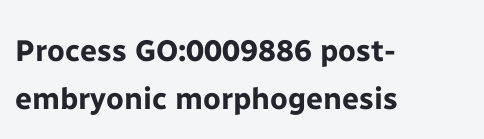Process GO:0009886 post-embryonic morphogenesis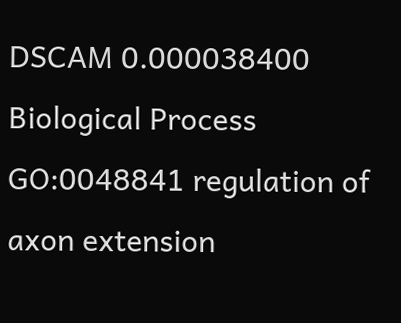DSCAM 0.000038400
Biological Process GO:0048841 regulation of axon extension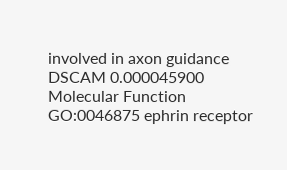involved in axon guidance DSCAM 0.000045900
Molecular Function GO:0046875 ephrin receptor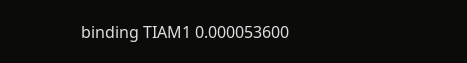binding TIAM1 0.000053600